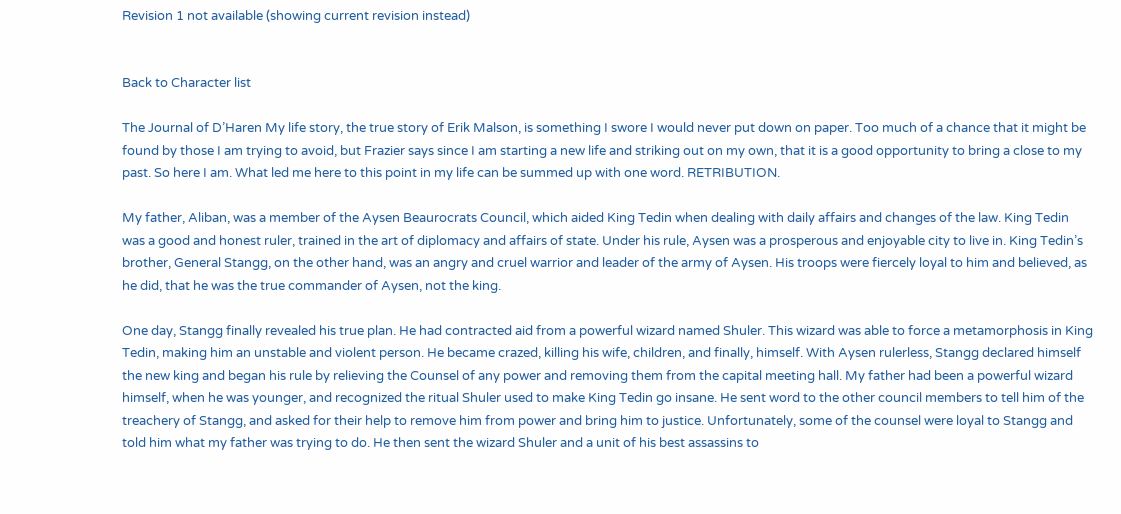Revision 1 not available (showing current revision instead)


Back to Character list

The Journal of D’Haren My life story, the true story of Erik Malson, is something I swore I would never put down on paper. Too much of a chance that it might be found by those I am trying to avoid, but Frazier says since I am starting a new life and striking out on my own, that it is a good opportunity to bring a close to my past. So here I am. What led me here to this point in my life can be summed up with one word. RETRIBUTION.

My father, Aliban, was a member of the Aysen Beaurocrats Council, which aided King Tedin when dealing with daily affairs and changes of the law. King Tedin was a good and honest ruler, trained in the art of diplomacy and affairs of state. Under his rule, Aysen was a prosperous and enjoyable city to live in. King Tedin’s brother, General Stangg, on the other hand, was an angry and cruel warrior and leader of the army of Aysen. His troops were fiercely loyal to him and believed, as he did, that he was the true commander of Aysen, not the king.

One day, Stangg finally revealed his true plan. He had contracted aid from a powerful wizard named Shuler. This wizard was able to force a metamorphosis in King Tedin, making him an unstable and violent person. He became crazed, killing his wife, children, and finally, himself. With Aysen rulerless, Stangg declared himself the new king and began his rule by relieving the Counsel of any power and removing them from the capital meeting hall. My father had been a powerful wizard himself, when he was younger, and recognized the ritual Shuler used to make King Tedin go insane. He sent word to the other council members to tell him of the treachery of Stangg, and asked for their help to remove him from power and bring him to justice. Unfortunately, some of the counsel were loyal to Stangg and told him what my father was trying to do. He then sent the wizard Shuler and a unit of his best assassins to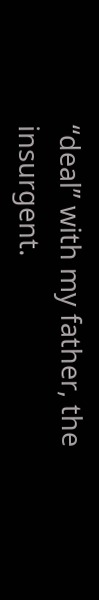“deal” with my father, the insurgent.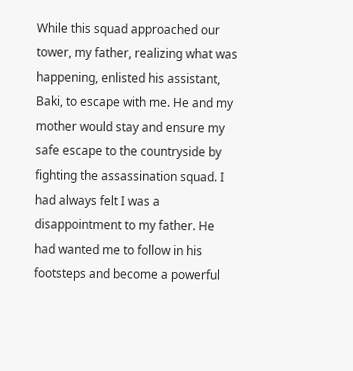While this squad approached our tower, my father, realizing what was happening, enlisted his assistant, Baki, to escape with me. He and my mother would stay and ensure my safe escape to the countryside by fighting the assassination squad. I had always felt I was a disappointment to my father. He had wanted me to follow in his footsteps and become a powerful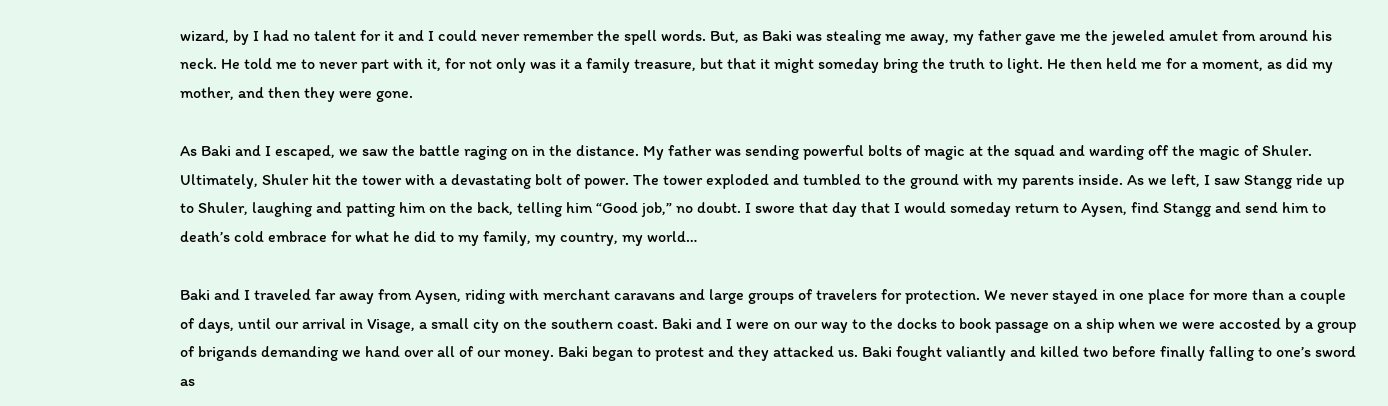wizard, by I had no talent for it and I could never remember the spell words. But, as Baki was stealing me away, my father gave me the jeweled amulet from around his neck. He told me to never part with it, for not only was it a family treasure, but that it might someday bring the truth to light. He then held me for a moment, as did my mother, and then they were gone.

As Baki and I escaped, we saw the battle raging on in the distance. My father was sending powerful bolts of magic at the squad and warding off the magic of Shuler. Ultimately, Shuler hit the tower with a devastating bolt of power. The tower exploded and tumbled to the ground with my parents inside. As we left, I saw Stangg ride up to Shuler, laughing and patting him on the back, telling him “Good job,” no doubt. I swore that day that I would someday return to Aysen, find Stangg and send him to death’s cold embrace for what he did to my family, my country, my world…

Baki and I traveled far away from Aysen, riding with merchant caravans and large groups of travelers for protection. We never stayed in one place for more than a couple of days, until our arrival in Visage, a small city on the southern coast. Baki and I were on our way to the docks to book passage on a ship when we were accosted by a group of brigands demanding we hand over all of our money. Baki began to protest and they attacked us. Baki fought valiantly and killed two before finally falling to one’s sword as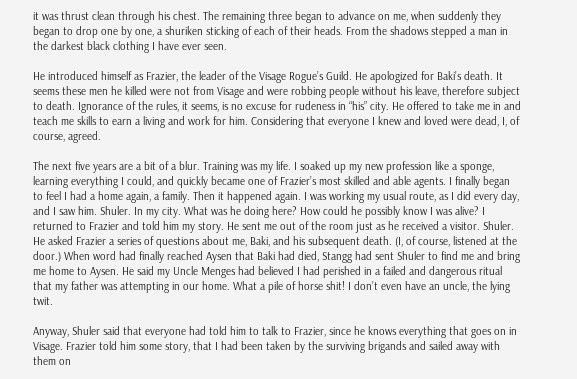it was thrust clean through his chest. The remaining three began to advance on me, when suddenly they began to drop one by one, a shuriken sticking of each of their heads. From the shadows stepped a man in the darkest black clothing I have ever seen.

He introduced himself as Frazier, the leader of the Visage Rogue’s Guild. He apologized for Baki’s death. It seems these men he killed were not from Visage and were robbing people without his leave, therefore subject to death. Ignorance of the rules, it seems, is no excuse for rudeness in “his” city. He offered to take me in and teach me skills to earn a living and work for him. Considering that everyone I knew and loved were dead, I, of course, agreed.

The next five years are a bit of a blur. Training was my life. I soaked up my new profession like a sponge, learning everything I could, and quickly became one of Frazier’s most skilled and able agents. I finally began to feel I had a home again, a family. Then it happened again. I was working my usual route, as I did every day, and I saw him. Shuler. In my city. What was he doing here? How could he possibly know I was alive? I returned to Frazier and told him my story. He sent me out of the room just as he received a visitor. Shuler. He asked Frazier a series of questions about me, Baki, and his subsequent death. (I, of course, listened at the door.) When word had finally reached Aysen that Baki had died, Stangg had sent Shuler to find me and bring me home to Aysen. He said my Uncle Menges had believed I had perished in a failed and dangerous ritual that my father was attempting in our home. What a pile of horse shit! I don’t even have an uncle, the lying twit.

Anyway, Shuler said that everyone had told him to talk to Frazier, since he knows everything that goes on in Visage. Frazier told him some story, that I had been taken by the surviving brigands and sailed away with them on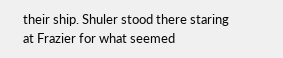their ship. Shuler stood there staring at Frazier for what seemed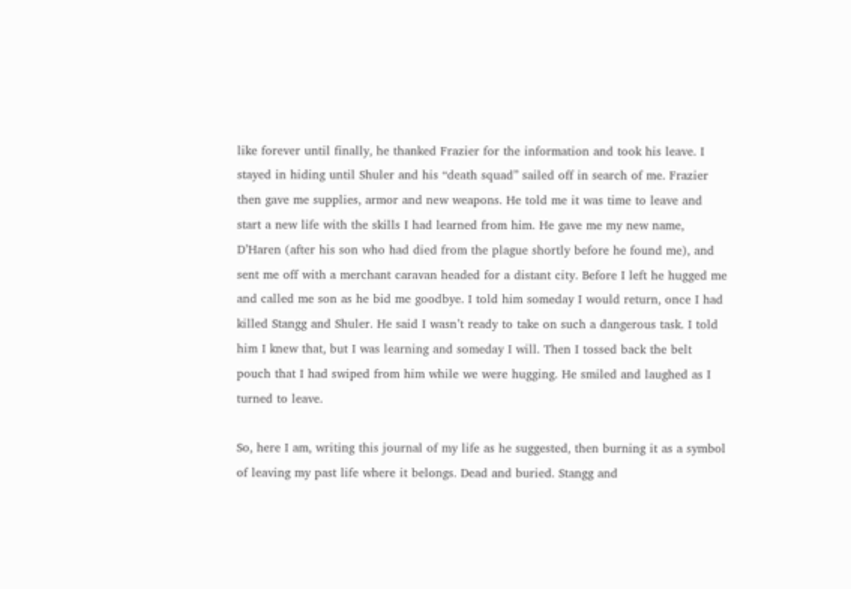like forever until finally, he thanked Frazier for the information and took his leave. I stayed in hiding until Shuler and his “death squad” sailed off in search of me. Frazier then gave me supplies, armor and new weapons. He told me it was time to leave and start a new life with the skills I had learned from him. He gave me my new name, D’Haren (after his son who had died from the plague shortly before he found me), and sent me off with a merchant caravan headed for a distant city. Before I left he hugged me and called me son as he bid me goodbye. I told him someday I would return, once I had killed Stangg and Shuler. He said I wasn’t ready to take on such a dangerous task. I told him I knew that, but I was learning and someday I will. Then I tossed back the belt pouch that I had swiped from him while we were hugging. He smiled and laughed as I turned to leave.

So, here I am, writing this journal of my life as he suggested, then burning it as a symbol of leaving my past life where it belongs. Dead and buried. Stangg and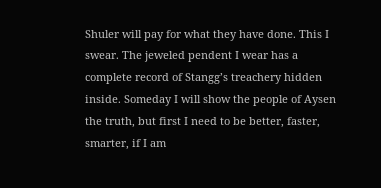Shuler will pay for what they have done. This I swear. The jeweled pendent I wear has a complete record of Stangg’s treachery hidden inside. Someday I will show the people of Aysen the truth, but first I need to be better, faster, smarter, if I am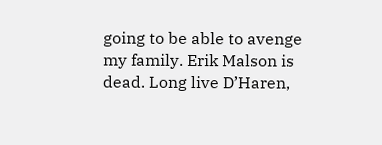going to be able to avenge my family. Erik Malson is dead. Long live D’Haren,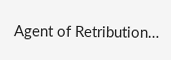Agent of Retribution…